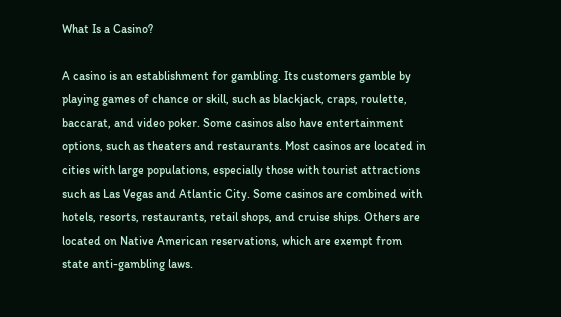What Is a Casino?

A casino is an establishment for gambling. Its customers gamble by playing games of chance or skill, such as blackjack, craps, roulette, baccarat, and video poker. Some casinos also have entertainment options, such as theaters and restaurants. Most casinos are located in cities with large populations, especially those with tourist attractions such as Las Vegas and Atlantic City. Some casinos are combined with hotels, resorts, restaurants, retail shops, and cruise ships. Others are located on Native American reservations, which are exempt from state anti-gambling laws.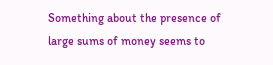Something about the presence of large sums of money seems to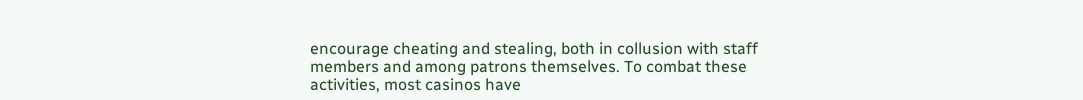encourage cheating and stealing, both in collusion with staff members and among patrons themselves. To combat these activities, most casinos have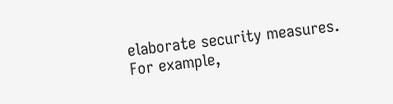elaborate security measures. For example,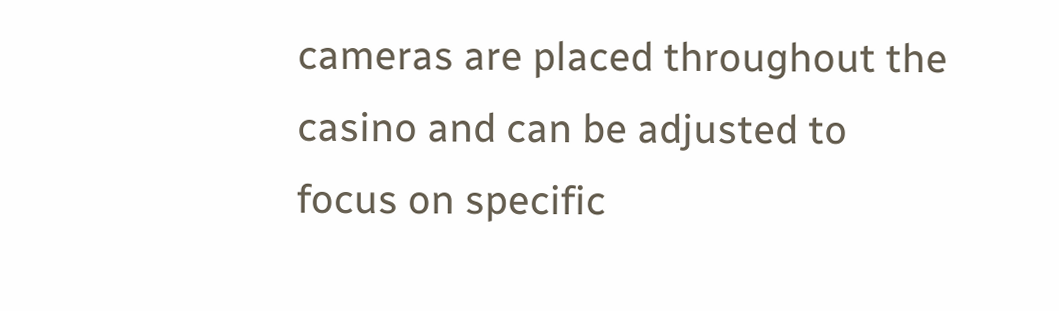cameras are placed throughout the casino and can be adjusted to focus on specific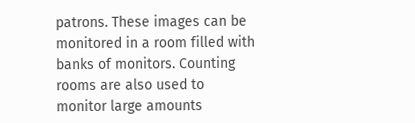patrons. These images can be monitored in a room filled with banks of monitors. Counting rooms are also used to monitor large amounts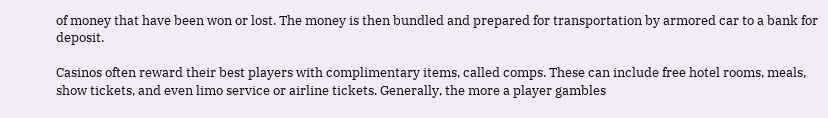of money that have been won or lost. The money is then bundled and prepared for transportation by armored car to a bank for deposit.

Casinos often reward their best players with complimentary items, called comps. These can include free hotel rooms, meals, show tickets, and even limo service or airline tickets. Generally, the more a player gambles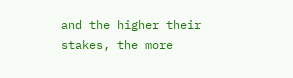and the higher their stakes, the more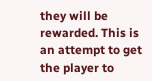they will be rewarded. This is an attempt to get the player to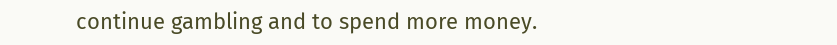continue gambling and to spend more money.